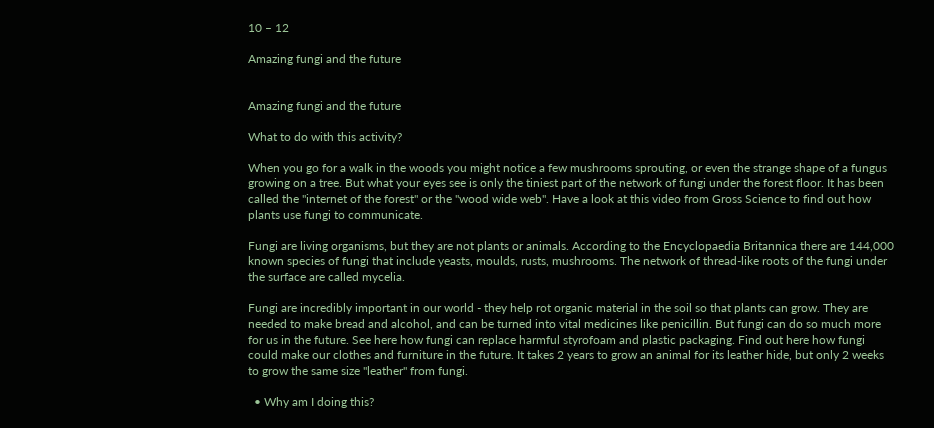10 – 12

Amazing fungi and the future


Amazing fungi and the future

What to do with this activity?

When you go for a walk in the woods you might notice a few mushrooms sprouting, or even the strange shape of a fungus growing on a tree. But what your eyes see is only the tiniest part of the network of fungi under the forest floor. It has been called the "internet of the forest" or the "wood wide web". Have a look at this video from Gross Science to find out how plants use fungi to communicate.

Fungi are living organisms, but they are not plants or animals. According to the Encyclopaedia Britannica there are 144,000 known species of fungi that include yeasts, moulds, rusts, mushrooms. The network of thread-like roots of the fungi under the surface are called mycelia.

Fungi are incredibly important in our world - they help rot organic material in the soil so that plants can grow. They are needed to make bread and alcohol, and can be turned into vital medicines like penicillin. But fungi can do so much more for us in the future. See here how fungi can replace harmful styrofoam and plastic packaging. Find out here how fungi could make our clothes and furniture in the future. It takes 2 years to grow an animal for its leather hide, but only 2 weeks to grow the same size "leather" from fungi.

  • Why am I doing this?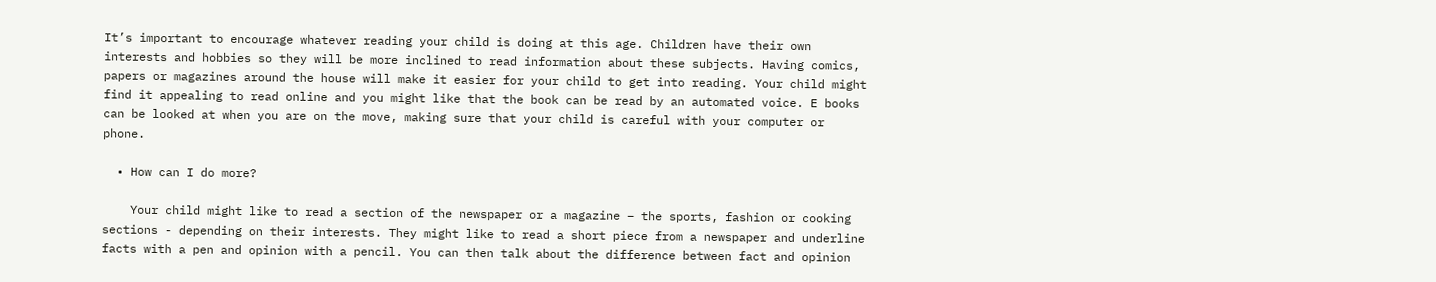It’s important to encourage whatever reading your child is doing at this age. Children have their own interests and hobbies so they will be more inclined to read information about these subjects. Having comics, papers or magazines around the house will make it easier for your child to get into reading. Your child might find it appealing to read online and you might like that the book can be read by an automated voice. E books can be looked at when you are on the move, making sure that your child is careful with your computer or phone.

  • How can I do more?

    Your child might like to read a section of the newspaper or a magazine – the sports, fashion or cooking sections - depending on their interests. They might like to read a short piece from a newspaper and underline facts with a pen and opinion with a pencil. You can then talk about the difference between fact and opinion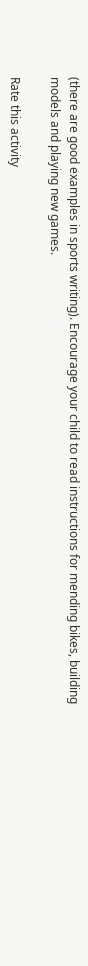(there are good examples in sports writing). Encourage your child to read instructions for mending bikes, building models and playing new games.

Rate this activity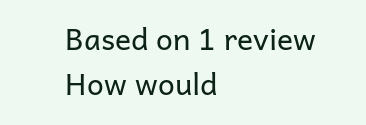Based on 1 review
How would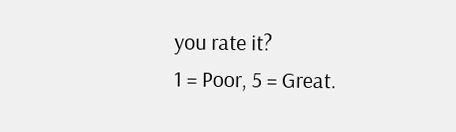you rate it?
1 = Poor, 5 = Great.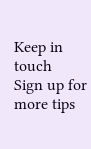Keep in touch
Sign up for more tips